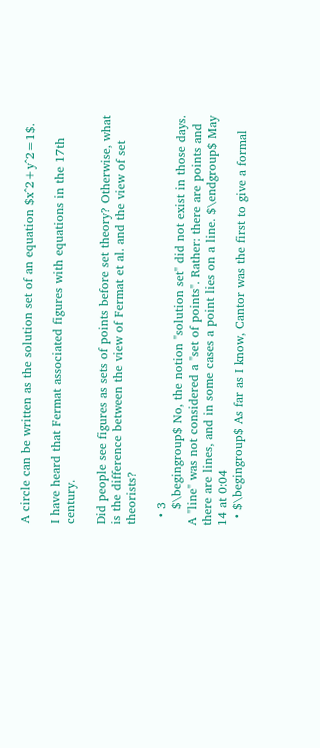A circle can be written as the solution set of an equation $x^2+y^2=1$.

I have heard that Fermat associated figures with equations in the 17th century.

Did people see figures as sets of points before set theory? Otherwise, what is the difference between the view of Fermat et al. and the view of set theorists?

  • 3
    $\begingroup$ No, the notion "solution set" did not exist in those days. A "line" was not considered a "set of points". Rather: there are points and there are lines, and in some cases a point lies on a line. $\endgroup$ May 14 at 0:04
  • $\begingroup$ As far as I know, Cantor was the first to give a formal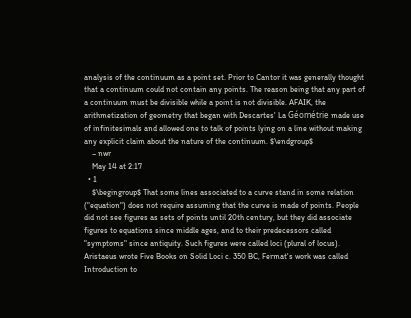analysis of the continuum as a point set. Prior to Cantor it was generally thought that a continuum could not contain any points. The reason being that any part of a continuum must be divisible while a point is not divisible. AFAIK, the arithmetization of geometry that began with Descartes' La Géométrie made use of infinitesimals and allowed one to talk of points lying on a line without making any explicit claim about the nature of the continuum. $\endgroup$
    – nwr
    May 14 at 2:17
  • 1
    $\begingroup$ That some lines associated to a curve stand in some relation ("equation") does not require assuming that the curve is made of points. People did not see figures as sets of points until 20th century, but they did associate figures to equations since middle ages, and to their predecessors called "symptoms" since antiquity. Such figures were called loci (plural of locus). Aristaeus wrote Five Books on Solid Loci c. 350 BC, Fermat's work was called Introduction to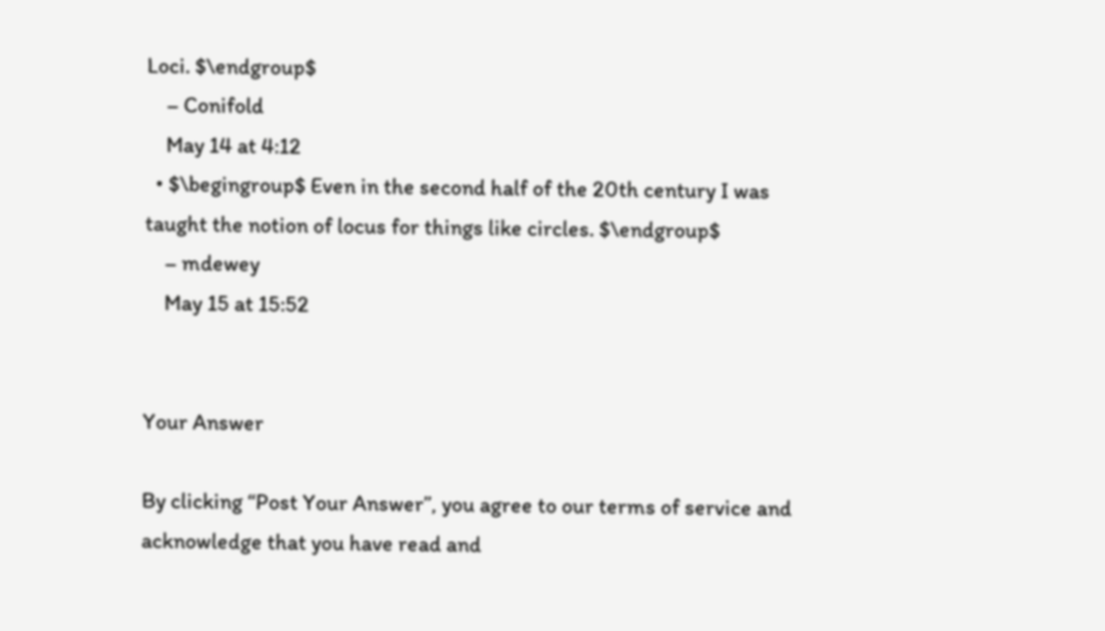Loci. $\endgroup$
    – Conifold
    May 14 at 4:12
  • $\begingroup$ Even in the second half of the 20th century I was taught the notion of locus for things like circles. $\endgroup$
    – mdewey
    May 15 at 15:52


Your Answer

By clicking “Post Your Answer”, you agree to our terms of service and acknowledge that you have read and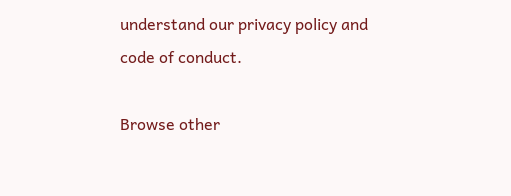understand our privacy policy and code of conduct.

Browse other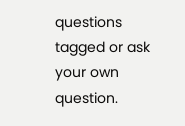questions tagged or ask your own question.